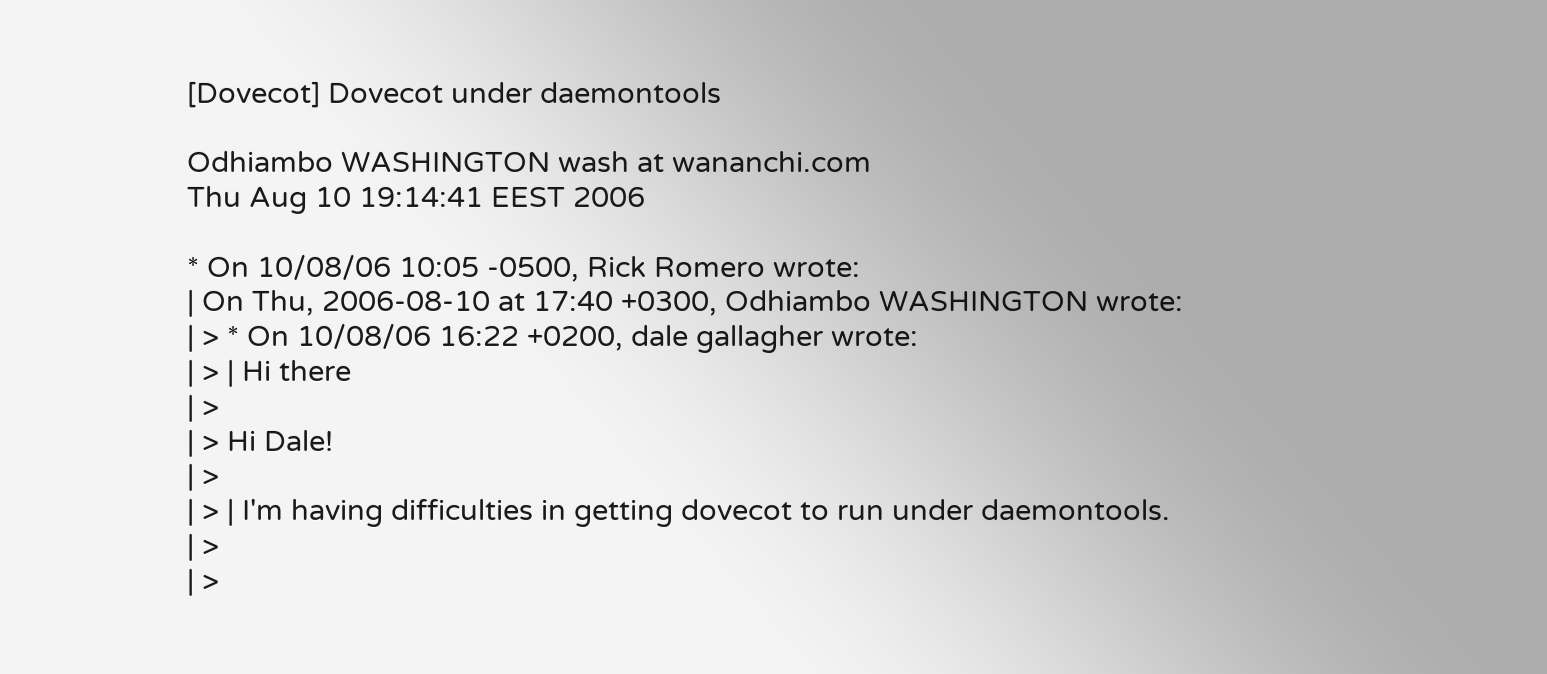[Dovecot] Dovecot under daemontools

Odhiambo WASHINGTON wash at wananchi.com
Thu Aug 10 19:14:41 EEST 2006

* On 10/08/06 10:05 -0500, Rick Romero wrote:
| On Thu, 2006-08-10 at 17:40 +0300, Odhiambo WASHINGTON wrote:
| > * On 10/08/06 16:22 +0200, dale gallagher wrote:
| > | Hi there
| >
| > Hi Dale!
| >
| > | I'm having difficulties in getting dovecot to run under daemontools.
| >
| >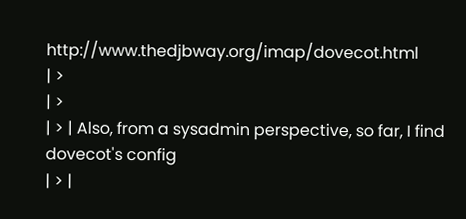http://www.thedjbway.org/imap/dovecot.html
| >
| >
| > | Also, from a sysadmin perspective, so far, I find dovecot's config
| > |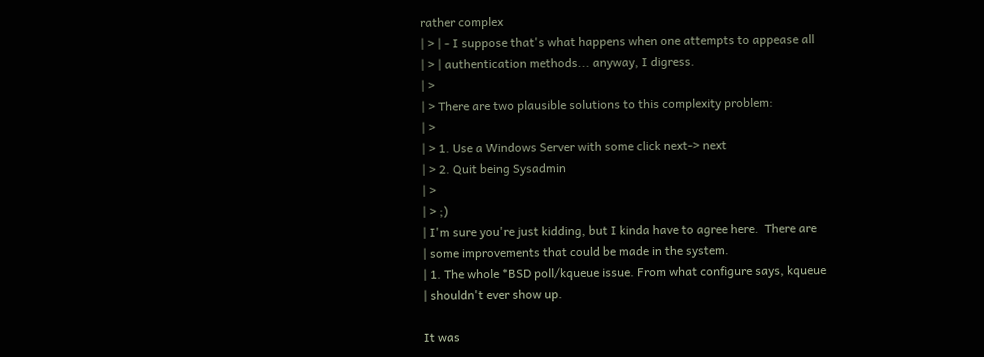rather complex
| > | - I suppose that's what happens when one attempts to appease all
| > | authentication methods... anyway, I digress.
| >
| > There are two plausible solutions to this complexity problem:
| >
| > 1. Use a Windows Server with some click next-> next
| > 2. Quit being Sysadmin
| >
| > ;)
| I'm sure you're just kidding, but I kinda have to agree here.  There are
| some improvements that could be made in the system.
| 1. The whole *BSD poll/kqueue issue. From what configure says, kqueue
| shouldn't ever show up.

It was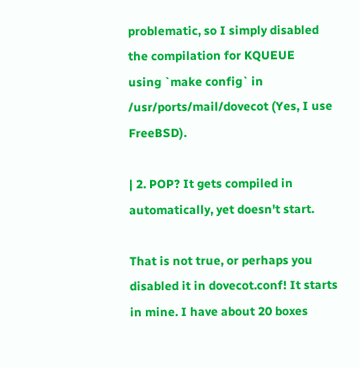problematic, so I simply disabled the compilation for KQUEUE
using `make config` in /usr/ports/mail/dovecot (Yes, I use FreeBSD).

| 2. POP? It gets compiled in automatically, yet doesn't start.

That is not true, or perhaps you disabled it in dovecot.conf! It starts
in mine. I have about 20 boxes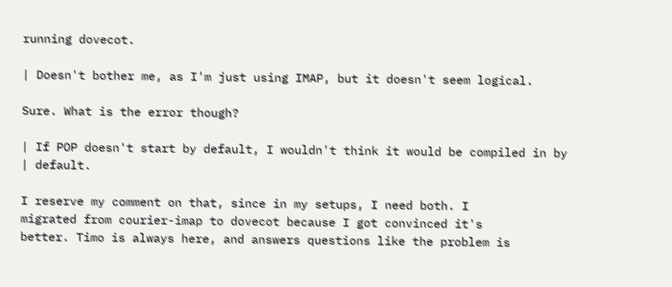running dovecot.

| Doesn't bother me, as I'm just using IMAP, but it doesn't seem logical.

Sure. What is the error though?

| If POP doesn't start by default, I wouldn't think it would be compiled in by
| default.

I reserve my comment on that, since in my setups, I need both. I
migrated from courier-imap to dovecot because I got convinced it's
better. Timo is always here, and answers questions like the problem is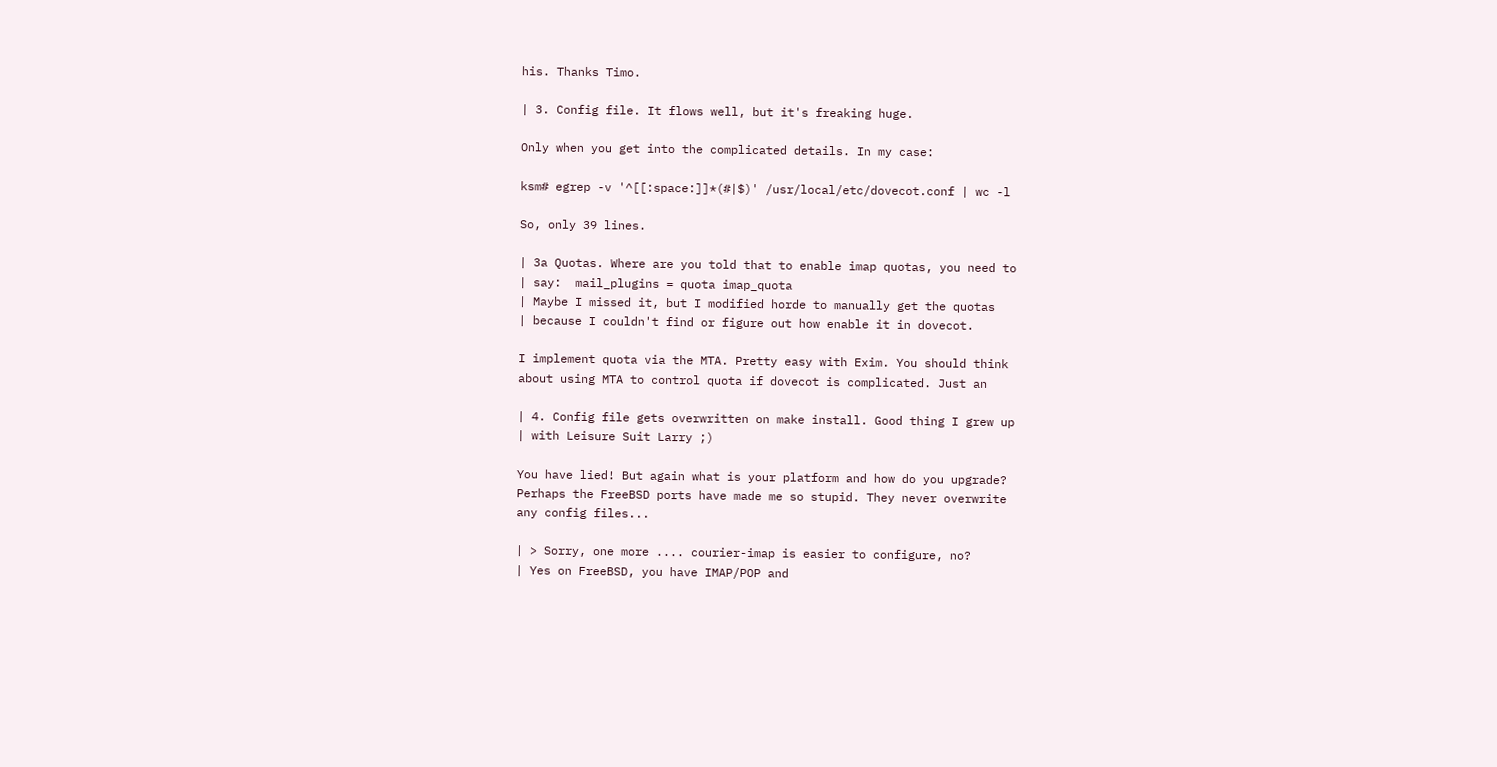his. Thanks Timo.

| 3. Config file. It flows well, but it's freaking huge.

Only when you get into the complicated details. In my case:

ksm# egrep -v '^[[:space:]]*(#|$)' /usr/local/etc/dovecot.conf | wc -l

So, only 39 lines.

| 3a Quotas. Where are you told that to enable imap quotas, you need to
| say:  mail_plugins = quota imap_quota
| Maybe I missed it, but I modified horde to manually get the quotas
| because I couldn't find or figure out how enable it in dovecot.

I implement quota via the MTA. Pretty easy with Exim. You should think
about using MTA to control quota if dovecot is complicated. Just an

| 4. Config file gets overwritten on make install. Good thing I grew up
| with Leisure Suit Larry ;)

You have lied! But again what is your platform and how do you upgrade?
Perhaps the FreeBSD ports have made me so stupid. They never overwrite
any config files...

| > Sorry, one more .... courier-imap is easier to configure, no?
| Yes on FreeBSD, you have IMAP/POP and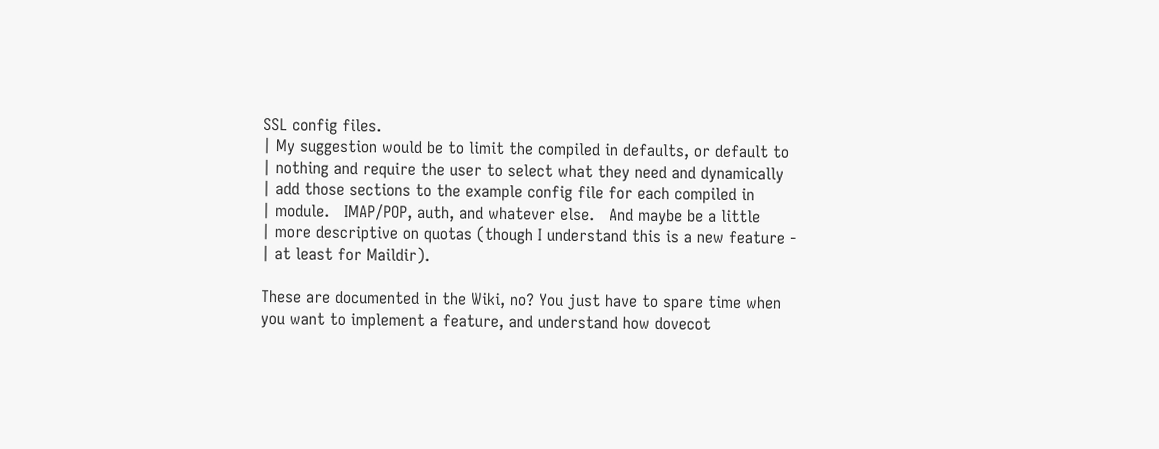SSL config files.
| My suggestion would be to limit the compiled in defaults, or default to
| nothing and require the user to select what they need and dynamically
| add those sections to the example config file for each compiled in
| module.   IMAP/POP, auth, and whatever else.   And maybe be a little
| more descriptive on quotas (though I understand this is a new feature -
| at least for Maildir).

These are documented in the Wiki, no? You just have to spare time when
you want to implement a feature, and understand how dovecot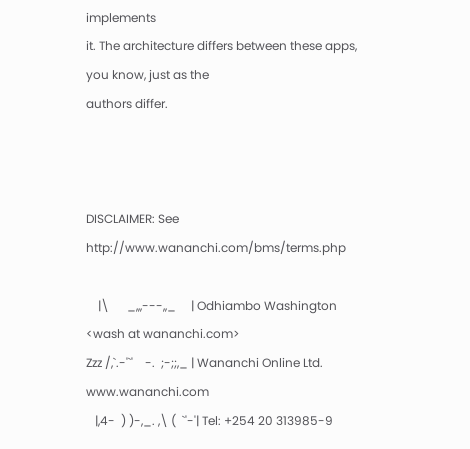implements
it. The architecture differs between these apps, you know, just as the
authors differ.



DISCLAIMER: See http://www.wananchi.com/bms/terms.php

    |\      _,,,---,,_     | Odhiambo Washington    <wash at wananchi.com>
Zzz /,`.-'`'    -.  ;-;;,_ | Wananchi Online Ltd.   www.wananchi.com
   |,4-  ) )-,_. ,\ (  `'-'| Tel: +254 20 313985-9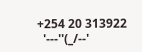+254 20 313922
  '---''(_/--'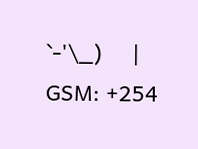`-'\_)     | GSM: +254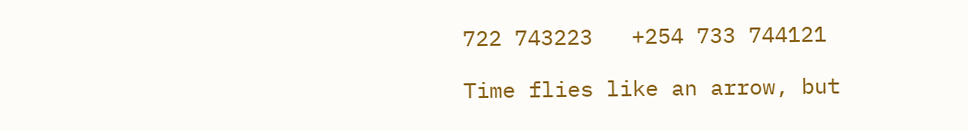722 743223   +254 733 744121

Time flies like an arrow, but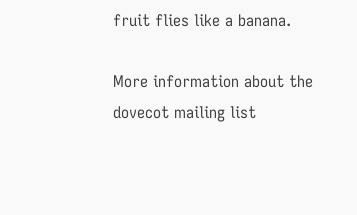fruit flies like a banana.

More information about the dovecot mailing list